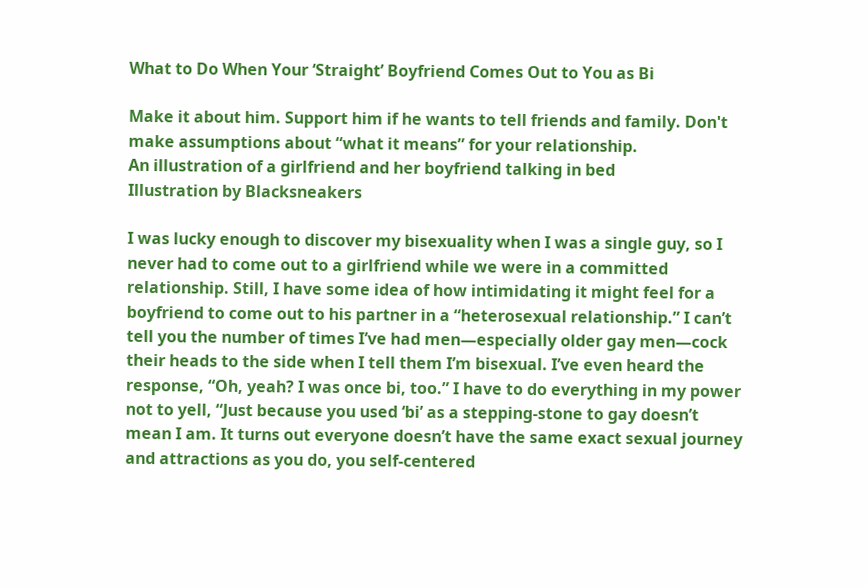What to Do When Your ‘Straight’ Boyfriend Comes Out to You as Bi

Make it about him. Support him if he wants to tell friends and family. Don't make assumptions about “what it means” for your relationship.
An illustration of a girlfriend and her boyfriend talking in bed
Illustration by Blacksneakers

I was lucky enough to discover my bisexuality when I was a single guy, so I never had to come out to a girlfriend while we were in a committed relationship. Still, I have some idea of how intimidating it might feel for a boyfriend to come out to his partner in a “heterosexual relationship.” I can’t tell you the number of times I’ve had men—especially older gay men—cock their heads to the side when I tell them I’m bisexual. I’ve even heard the response, “Oh, yeah? I was once bi, too.” I have to do everything in my power not to yell, “Just because you used ‘bi’ as a stepping-stone to gay doesn’t mean I am. It turns out everyone doesn’t have the same exact sexual journey and attractions as you do, you self-centered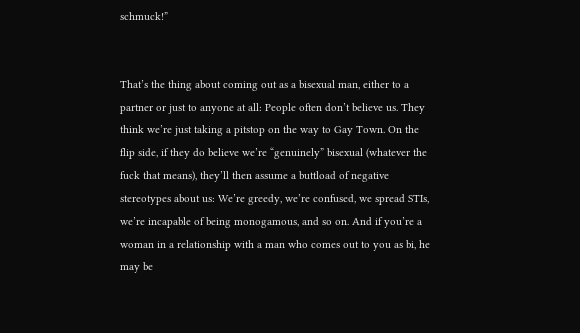schmuck!”


That’s the thing about coming out as a bisexual man, either to a partner or just to anyone at all: People often don’t believe us. They think we’re just taking a pitstop on the way to Gay Town. On the flip side, if they do believe we’re “genuinely” bisexual (whatever the fuck that means), they’ll then assume a buttload of negative stereotypes about us: We’re greedy, we’re confused, we spread STIs, we’re incapable of being monogamous, and so on. And if you’re a woman in a relationship with a man who comes out to you as bi, he may be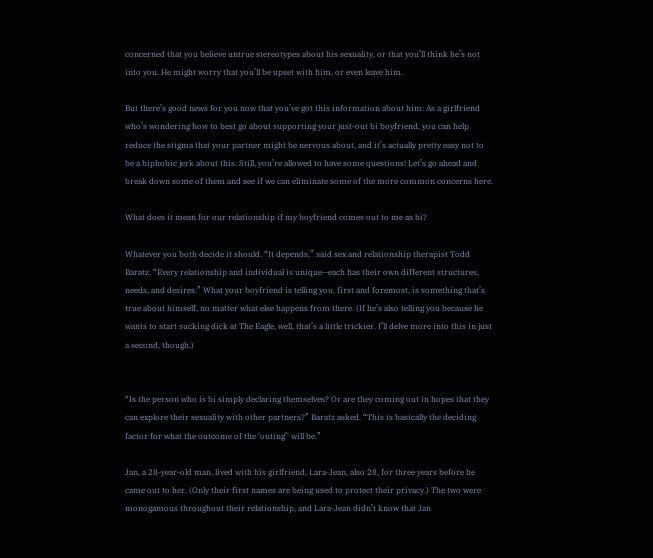concerned that you believe untrue stereotypes about his sexuality, or that you’ll think he’s not into you. He might worry that you’ll be upset with him, or even leave him.

But there’s good news for you now that you’ve got this information about him: As a girlfriend who’s wondering how to best go about supporting your just-out bi boyfriend, you can help reduce the stigma that your partner might be nervous about, and it’s actually pretty easy not to be a biphobic jerk about this. Still, you’re allowed to have some questions! Let’s go ahead and break down some of them and see if we can eliminate some of the more common concerns here.

What does it mean for our relationship if my boyfriend comes out to me as bi?

Whatever you both decide it should. “It depends,” said sex and relationship therapist Todd Baratz. “Every relationship and individual is unique—each has their own different structures, needs, and desires.” What your boyfriend is telling you, first and foremost, is something that’s true about himself, no matter what else happens from there. (If he’s also telling you because he wants to start sucking dick at The Eagle, well, that’s a little trickier. I’ll delve more into this in just a second, though.)


“Is the person who is bi simply declaring themselves? Or are they coming out in hopes that they can explore their sexuality with other partners?” Baratz asked. “This is basically the deciding factor for what the outcome of the ‘outing’' will be.”

Jan, a 28-year-old man, lived with his girlfriend, Lara-Jean, also 28, for three years before he came out to her. (Only their first names are being used to protect their privacy.) The two were monogamous throughout their relationship, and Lara-Jean didn’t know that Jan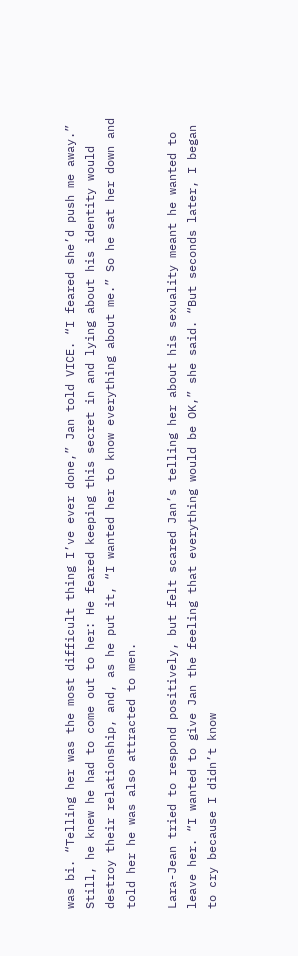was bi. “Telling her was the most difficult thing I’ve ever done,” Jan told VICE. “I feared she’d push me away.” Still, he knew he had to come out to her: He feared keeping this secret in and lying about his identity would destroy their relationship, and, as he put it, “I wanted her to know everything about me.” So he sat her down and told her he was also attracted to men.

Lara-Jean tried to respond positively, but felt scared Jan’s telling her about his sexuality meant he wanted to leave her. “I wanted to give Jan the feeling that everything would be OK,” she said. “But seconds later, I began to cry because I didn’t know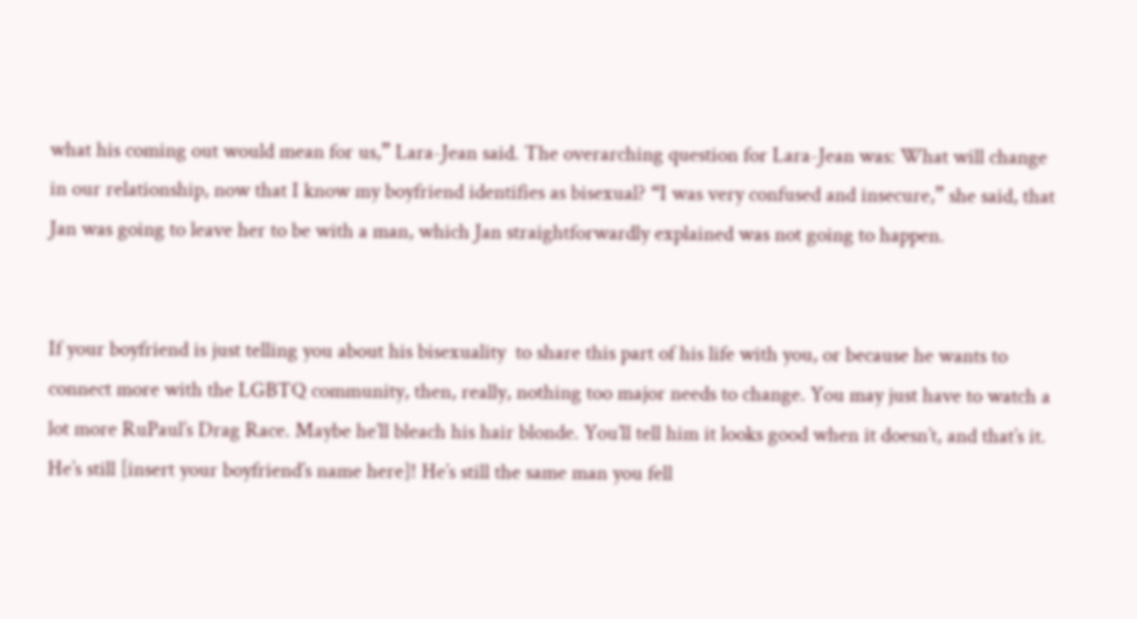what his coming out would mean for us,” Lara-Jean said. The overarching question for Lara-Jean was: What will change in our relationship, now that I know my boyfriend identifies as bisexual? “I was very confused and insecure,” she said, that Jan was going to leave her to be with a man, which Jan straightforwardly explained was not going to happen.


If your boyfriend is just telling you about his bisexuality  to share this part of his life with you, or because he wants to connect more with the LGBTQ community, then, really, nothing too major needs to change. You may just have to watch a lot more RuPaul’s Drag Race. Maybe he’ll bleach his hair blonde. You’ll tell him it looks good when it doesn’t, and that’s it. He’s still [insert your boyfriend’s name here]! He’s still the same man you fell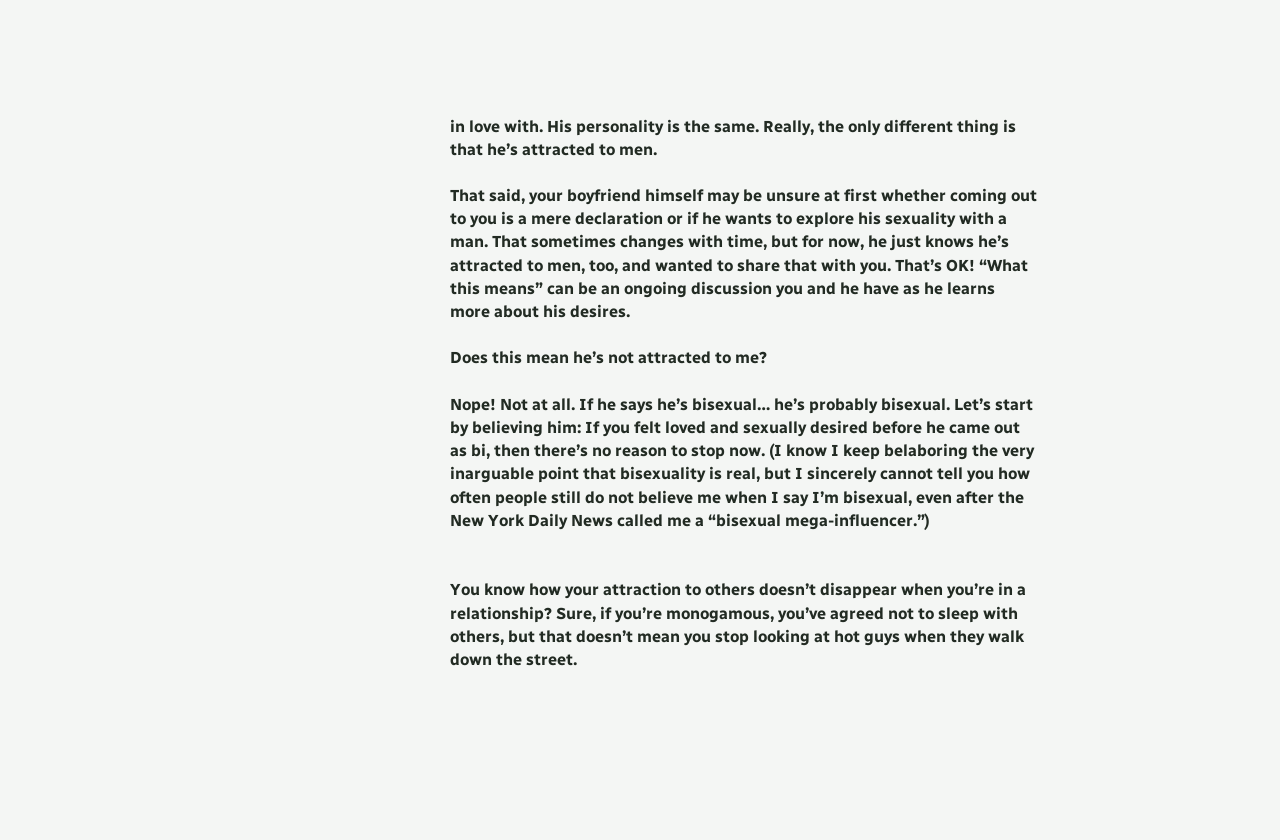in love with. His personality is the same. Really, the only different thing is that he’s attracted to men.

That said, your boyfriend himself may be unsure at first whether coming out to you is a mere declaration or if he wants to explore his sexuality with a man. That sometimes changes with time, but for now, he just knows he’s attracted to men, too, and wanted to share that with you. That’s OK! “What this means” can be an ongoing discussion you and he have as he learns more about his desires.

Does this mean he’s not attracted to me?

Nope! Not at all. If he says he’s bisexual… he’s probably bisexual. Let’s start by believing him: If you felt loved and sexually desired before he came out as bi, then there’s no reason to stop now. (I know I keep belaboring the very inarguable point that bisexuality is real, but I sincerely cannot tell you how often people still do not believe me when I say I’m bisexual, even after the New York Daily News called me a “bisexual mega-influencer.”)


You know how your attraction to others doesn’t disappear when you’re in a relationship? Sure, if you’re monogamous, you’ve agreed not to sleep with others, but that doesn’t mean you stop looking at hot guys when they walk down the street.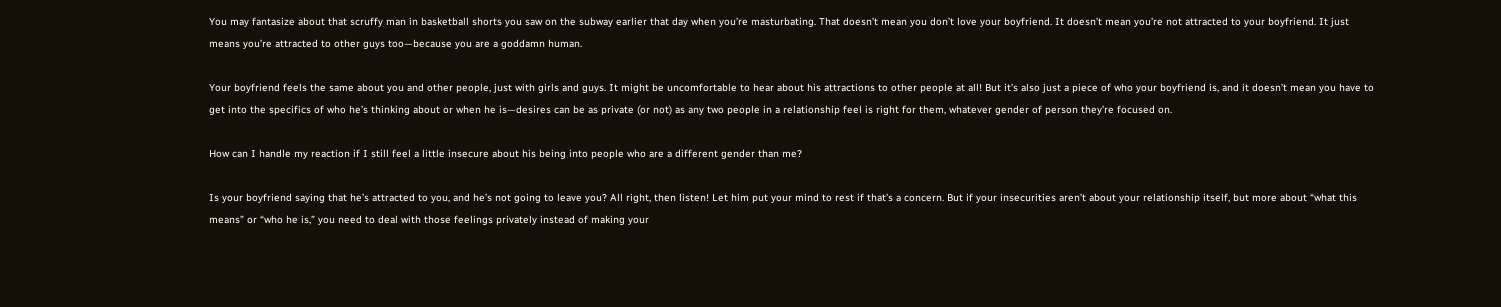You may fantasize about that scruffy man in basketball shorts you saw on the subway earlier that day when you’re masturbating. That doesn’t mean you don’t love your boyfriend. It doesn’t mean you’re not attracted to your boyfriend. It just means you’re attracted to other guys too—because you are a goddamn human.

Your boyfriend feels the same about you and other people, just with girls and guys. It might be uncomfortable to hear about his attractions to other people at all! But it’s also just a piece of who your boyfriend is, and it doesn’t mean you have to get into the specifics of who he’s thinking about or when he is—desires can be as private (or not) as any two people in a relationship feel is right for them, whatever gender of person they’re focused on.

How can I handle my reaction if I still feel a little insecure about his being into people who are a different gender than me?

Is your boyfriend saying that he’s attracted to you, and he’s not going to leave you? All right, then listen! Let him put your mind to rest if that’s a concern. But if your insecurities aren’t about your relationship itself, but more about “what this means” or “who he is,” you need to deal with those feelings privately instead of making your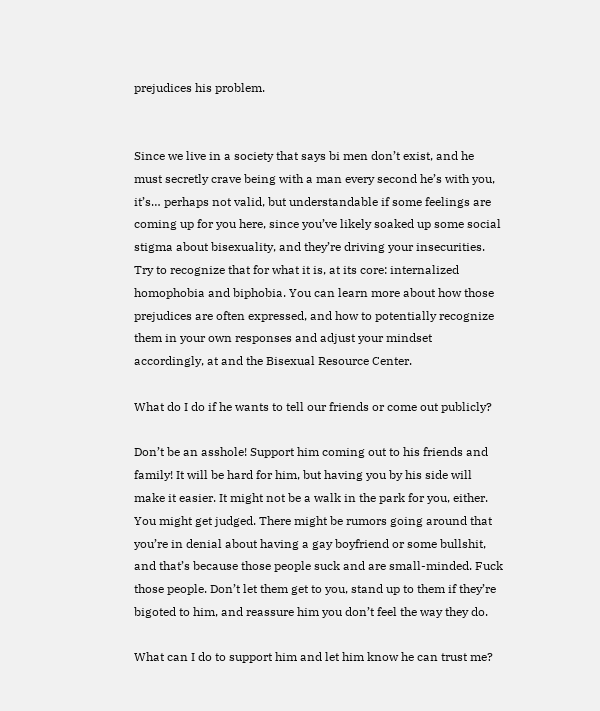prejudices his problem.


Since we live in a society that says bi men don’t exist, and he must secretly crave being with a man every second he’s with you, it’s… perhaps not valid, but understandable if some feelings are coming up for you here, since you’ve likely soaked up some social stigma about bisexuality, and they’re driving your insecurities. Try to recognize that for what it is, at its core: internalized homophobia and biphobia. You can learn more about how those prejudices are often expressed, and how to potentially recognize them in your own responses and adjust your mindset accordingly, at and the Bisexual Resource Center.

What do I do if he wants to tell our friends or come out publicly?

Don’t be an asshole! Support him coming out to his friends and family! It will be hard for him, but having you by his side will make it easier. It might not be a walk in the park for you, either. You might get judged. There might be rumors going around that you’re in denial about having a gay boyfriend or some bullshit, and that’s because those people suck and are small-minded. Fuck those people. Don’t let them get to you, stand up to them if they’re bigoted to him, and reassure him you don’t feel the way they do.

What can I do to support him and let him know he can trust me?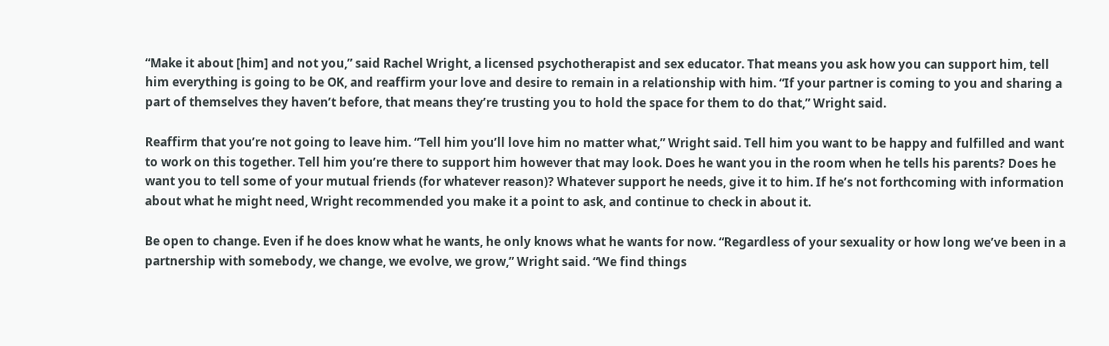“Make it about [him] and not you,” said Rachel Wright, a licensed psychotherapist and sex educator. That means you ask how you can support him, tell him everything is going to be OK, and reaffirm your love and desire to remain in a relationship with him. “If your partner is coming to you and sharing a part of themselves they haven’t before, that means they’re trusting you to hold the space for them to do that,” Wright said.

Reaffirm that you’re not going to leave him. “Tell him you’ll love him no matter what,” Wright said. Tell him you want to be happy and fulfilled and want to work on this together. Tell him you’re there to support him however that may look. Does he want you in the room when he tells his parents? Does he want you to tell some of your mutual friends (for whatever reason)? Whatever support he needs, give it to him. If he’s not forthcoming with information about what he might need, Wright recommended you make it a point to ask, and continue to check in about it.

Be open to change. Even if he does know what he wants, he only knows what he wants for now. “Regardless of your sexuality or how long we’ve been in a partnership with somebody, we change, we evolve, we grow,” Wright said. “We find things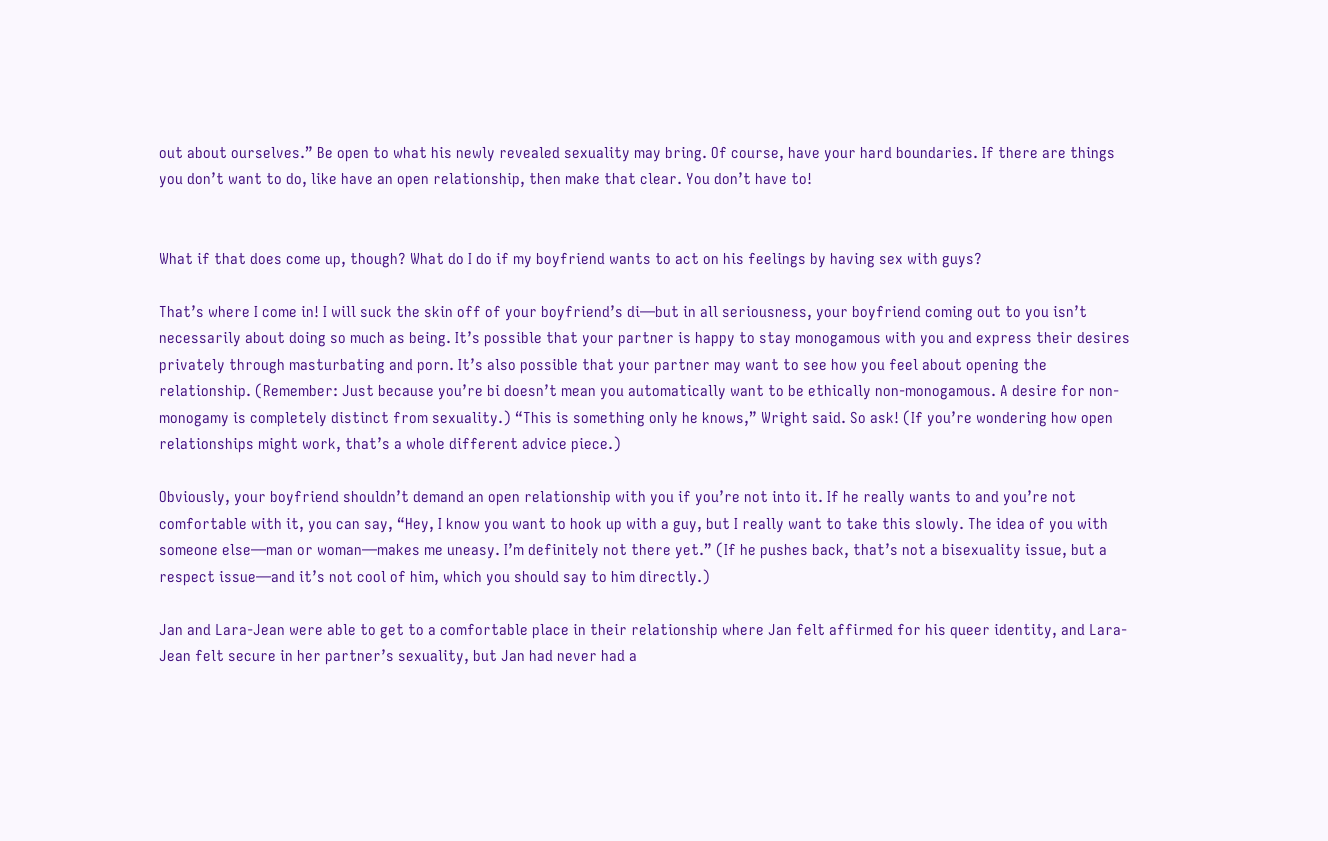out about ourselves.” Be open to what his newly revealed sexuality may bring. Of course, have your hard boundaries. If there are things you don’t want to do, like have an open relationship, then make that clear. You don’t have to!


What if that does come up, though? What do I do if my boyfriend wants to act on his feelings by having sex with guys?

That’s where I come in! I will suck the skin off of your boyfriend’s di—but in all seriousness, your boyfriend coming out to you isn’t necessarily about doing so much as being. It’s possible that your partner is happy to stay monogamous with you and express their desires privately through masturbating and porn. It’s also possible that your partner may want to see how you feel about opening the relationship. (Remember: Just because you’re bi doesn’t mean you automatically want to be ethically non-monogamous. A desire for non-monogamy is completely distinct from sexuality.) “This is something only he knows,” Wright said. So ask! (If you’re wondering how open relationships might work, that’s a whole different advice piece.)

Obviously, your boyfriend shouldn’t demand an open relationship with you if you’re not into it. If he really wants to and you’re not comfortable with it, you can say, “Hey, I know you want to hook up with a guy, but I really want to take this slowly. The idea of you with someone else—man or woman—makes me uneasy. I’m definitely not there yet.” (If he pushes back, that’s not a bisexuality issue, but a respect issue—and it’s not cool of him, which you should say to him directly.)

Jan and Lara-Jean were able to get to a comfortable place in their relationship where Jan felt affirmed for his queer identity, and Lara-Jean felt secure in her partner’s sexuality, but Jan had never had a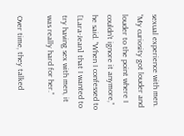sexual experience with men. “My curiosity got louder and louder to the point where I couldn’t ignore it anymore,” he said. “When I confessed to [Lara-Jean] that I wanted to try having sex with men, it was really hard for her.”

Over time, they talked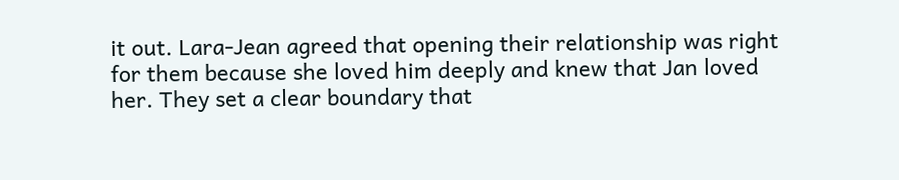it out. Lara-Jean agreed that opening their relationship was right for them because she loved him deeply and knew that Jan loved her. They set a clear boundary that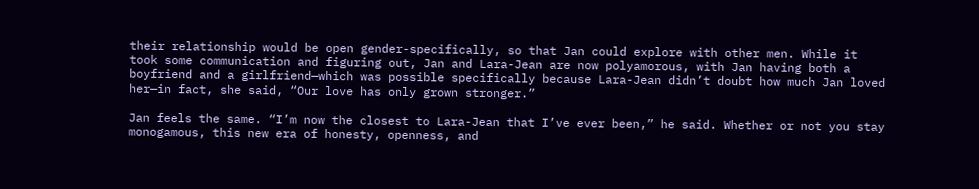their relationship would be open gender-specifically, so that Jan could explore with other men. While it took some communication and figuring out, Jan and Lara-Jean are now polyamorous, with Jan having both a boyfriend and a girlfriend—which was possible specifically because Lara-Jean didn’t doubt how much Jan loved her—in fact, she said, “Our love has only grown stronger.”

Jan feels the same. “I’m now the closest to Lara-Jean that I’ve ever been,” he said. Whether or not you stay monogamous, this new era of honesty, openness, and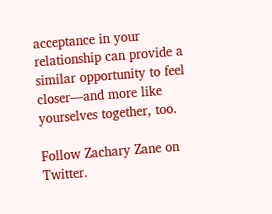acceptance in your relationship can provide a similar opportunity to feel closer—and more like yourselves together, too.

Follow Zachary Zane on Twitter.